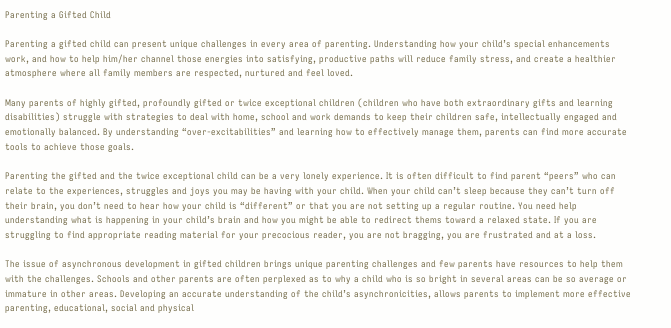Parenting a Gifted Child

Parenting a gifted child can present unique challenges in every area of parenting. Understanding how your child’s special enhancements work, and how to help him/her channel those energies into satisfying, productive paths will reduce family stress, and create a healthier atmosphere where all family members are respected, nurtured and feel loved.

Many parents of highly gifted, profoundly gifted or twice exceptional children (children who have both extraordinary gifts and learning disabilities) struggle with strategies to deal with home, school and work demands to keep their children safe, intellectually engaged and emotionally balanced. By understanding “over-excitabilities” and learning how to effectively manage them, parents can find more accurate tools to achieve those goals.

Parenting the gifted and the twice exceptional child can be a very lonely experience. It is often difficult to find parent “peers” who can relate to the experiences, struggles and joys you may be having with your child. When your child can’t sleep because they can’t turn off their brain, you don’t need to hear how your child is “different” or that you are not setting up a regular routine. You need help understanding what is happening in your child’s brain and how you might be able to redirect thems toward a relaxed state. If you are struggling to find appropriate reading material for your precocious reader, you are not bragging, you are frustrated and at a loss.

The issue of asynchronous development in gifted children brings unique parenting challenges and few parents have resources to help them with the challenges. Schools and other parents are often perplexed as to why a child who is so bright in several areas can be so average or immature in other areas. Developing an accurate understanding of the child’s asynchronicities, allows parents to implement more effective parenting, educational, social and physical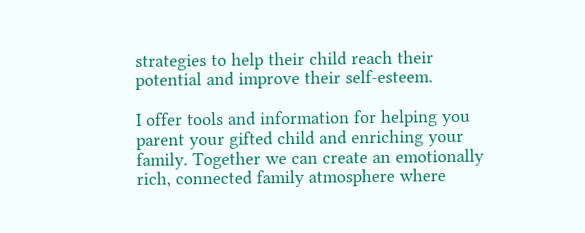strategies to help their child reach their potential and improve their self-esteem.

I offer tools and information for helping you parent your gifted child and enriching your family. Together we can create an emotionally rich, connected family atmosphere where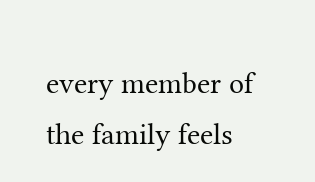every member of the family feels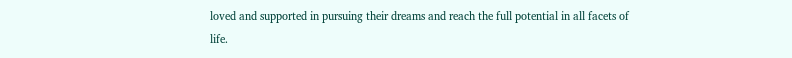loved and supported in pursuing their dreams and reach the full potential in all facets of life.